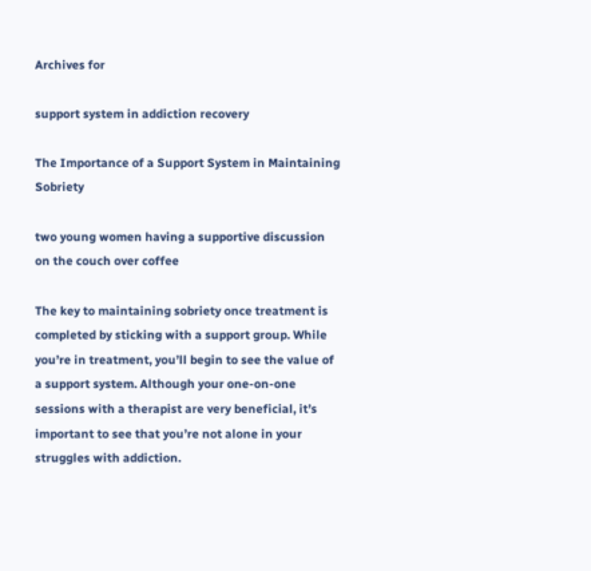Archives for

support system in addiction recovery

The Importance of a Support System in Maintaining Sobriety

two young women having a supportive discussion on the couch over coffee

The key to maintaining sobriety once treatment is completed by sticking with a support group. While you’re in treatment, you’ll begin to see the value of a support system. Although your one-on-one sessions with a therapist are very beneficial, it’s important to see that you’re not alone in your struggles with addiction.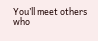You’ll meet others who